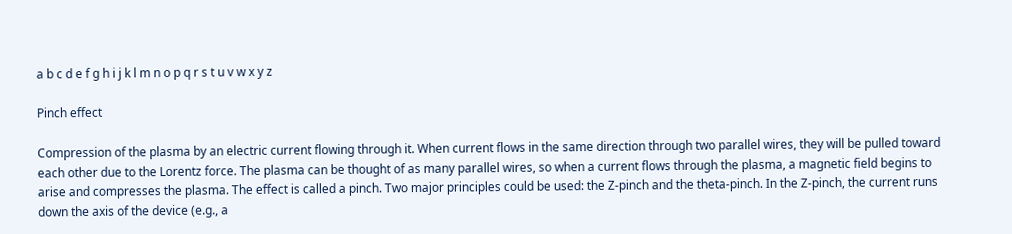a b c d e f g h i j k l m n o p q r s t u v w x y z

Pinch effect

Compression of the plasma by an electric current flowing through it. When current flows in the same direction through two parallel wires, they will be pulled toward each other due to the Lorentz force. The plasma can be thought of as many parallel wires, so when a current flows through the plasma, a magnetic field begins to arise and compresses the plasma. The effect is called a pinch. Two major principles could be used: the Z-pinch and the theta-pinch. In the Z-pinch, the current runs down the axis of the device (e.g., a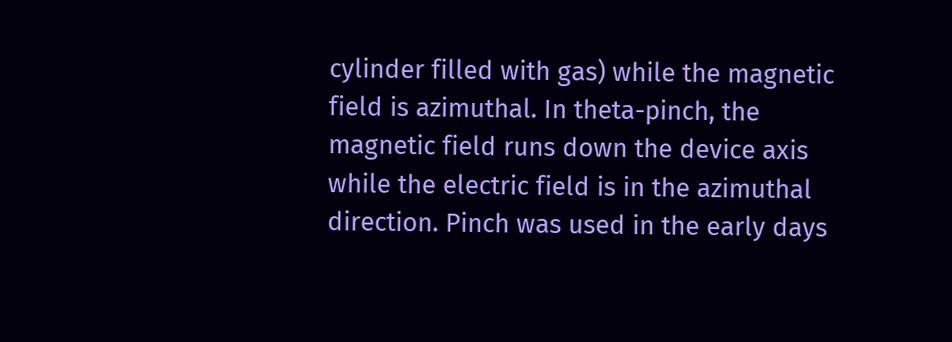cylinder filled with gas) while the magnetic field is azimuthal. In theta-pinch, the magnetic field runs down the device axis while the electric field is in the azimuthal direction. Pinch was used in the early days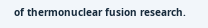of thermonuclear fusion research.